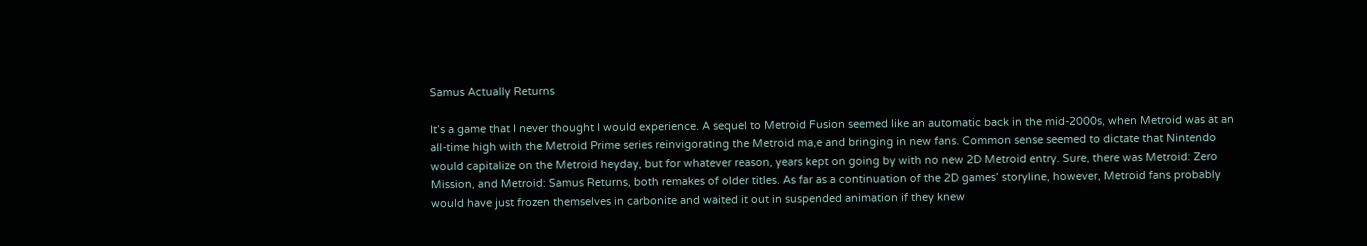Samus Actually Returns

It’s a game that I never thought I would experience. A sequel to Metroid Fusion seemed like an automatic back in the mid-2000s, when Metroid was at an all-time high with the Metroid Prime series reinvigorating the Metroid ma,e and bringing in new fans. Common sense seemed to dictate that Nintendo would capitalize on the Metroid heyday, but for whatever reason, years kept on going by with no new 2D Metroid entry. Sure, there was Metroid: Zero Mission, and Metroid: Samus Returns, both remakes of older titles. As far as a continuation of the 2D games’ storyline, however, Metroid fans probably would have just frozen themselves in carbonite and waited it out in suspended animation if they knew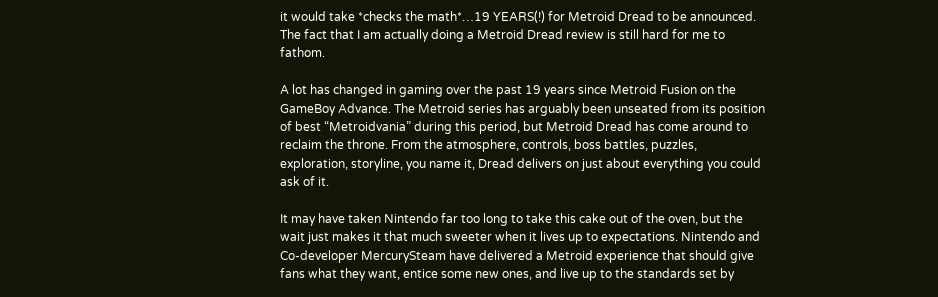it would take *checks the math*…19 YEARS(!) for Metroid Dread to be announced. The fact that I am actually doing a Metroid Dread review is still hard for me to fathom.

A lot has changed in gaming over the past 19 years since Metroid Fusion on the GameBoy Advance. The Metroid series has arguably been unseated from its position of best “Metroidvania” during this period, but Metroid Dread has come around to reclaim the throne. From the atmosphere, controls, boss battles, puzzles, exploration, storyline, you name it, Dread delivers on just about everything you could ask of it.

It may have taken Nintendo far too long to take this cake out of the oven, but the wait just makes it that much sweeter when it lives up to expectations. Nintendo and Co-developer MercurySteam have delivered a Metroid experience that should give fans what they want, entice some new ones, and live up to the standards set by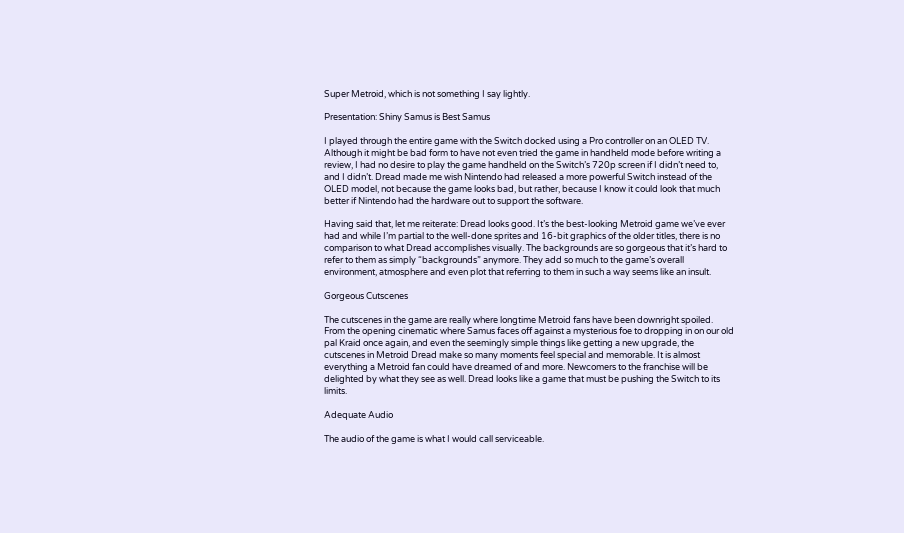Super Metroid, which is not something I say lightly.

Presentation: Shiny Samus is Best Samus

I played through the entire game with the Switch docked using a Pro controller on an OLED TV. Although it might be bad form to have not even tried the game in handheld mode before writing a review, I had no desire to play the game handheld on the Switch’s 720p screen if I didn’t need to, and I didn’t. Dread made me wish Nintendo had released a more powerful Switch instead of the OLED model, not because the game looks bad, but rather, because I know it could look that much better if Nintendo had the hardware out to support the software.

Having said that, let me reiterate: Dread looks good. It’s the best-looking Metroid game we’ve ever had and while I’m partial to the well-done sprites and 16-bit graphics of the older titles, there is no comparison to what Dread accomplishes visually. The backgrounds are so gorgeous that it’s hard to refer to them as simply “backgrounds” anymore. They add so much to the game’s overall environment, atmosphere and even plot that referring to them in such a way seems like an insult.

Gorgeous Cutscenes

The cutscenes in the game are really where longtime Metroid fans have been downright spoiled. From the opening cinematic where Samus faces off against a mysterious foe to dropping in on our old pal Kraid once again, and even the seemingly simple things like getting a new upgrade, the cutscenes in Metroid Dread make so many moments feel special and memorable. It is almost everything a Metroid fan could have dreamed of and more. Newcomers to the franchise will be delighted by what they see as well. Dread looks like a game that must be pushing the Switch to its limits.

Adequate Audio

The audio of the game is what I would call serviceable.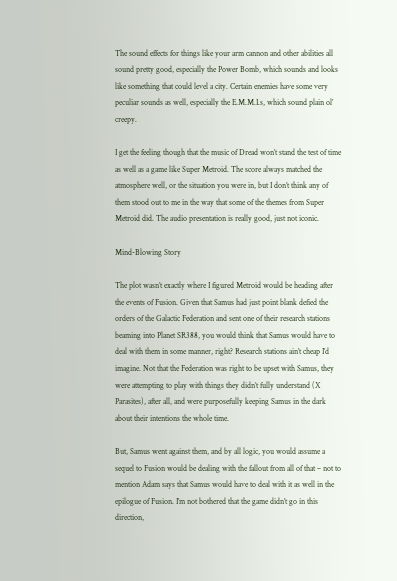The sound effects for things like your arm cannon and other abilities all sound pretty good, especially the Power Bomb, which sounds and looks like something that could level a city. Certain enemies have some very peculiar sounds as well, especially the E.M.M.I.s, which sound plain ol’ creepy.

I get the feeling though that the music of Dread won’t stand the test of time as well as a game like Super Metroid. The score always matched the atmosphere well, or the situation you were in, but I don’t think any of them stood out to me in the way that some of the themes from Super Metroid did. The audio presentation is really good, just not iconic.

Mind-Blowing Story

The plot wasn’t exactly where I figured Metroid would be heading after the events of Fusion. Given that Samus had just point blank defied the orders of the Galactic Federation and sent one of their research stations beaming into Planet SR388, you would think that Samus would have to deal with them in some manner, right? Research stations ain’t cheap I’d imagine. Not that the Federation was right to be upset with Samus, they were attempting to play with things they didn’t fully understand (X Parasites), after all, and were purposefully keeping Samus in the dark about their intentions the whole time.

But, Samus went against them, and by all logic, you would assume a sequel to Fusion would be dealing with the fallout from all of that – not to mention Adam says that Samus would have to deal with it as well in the epilogue of Fusion. I’m not bothered that the game didn’t go in this direction,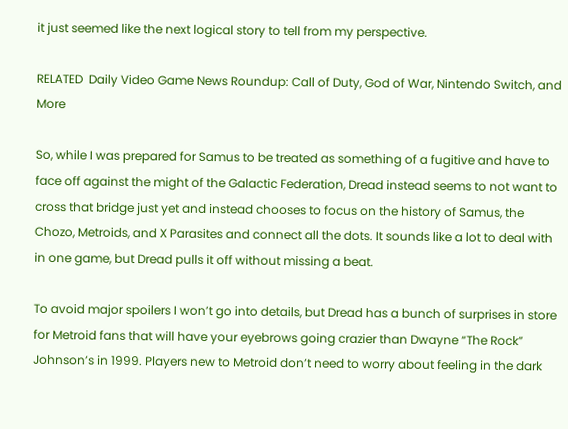it just seemed like the next logical story to tell from my perspective.

RELATED  Daily Video Game News Roundup: Call of Duty, God of War, Nintendo Switch, and More

So, while I was prepared for Samus to be treated as something of a fugitive and have to face off against the might of the Galactic Federation, Dread instead seems to not want to cross that bridge just yet and instead chooses to focus on the history of Samus, the Chozo, Metroids, and X Parasites and connect all the dots. It sounds like a lot to deal with in one game, but Dread pulls it off without missing a beat.

To avoid major spoilers I won’t go into details, but Dread has a bunch of surprises in store for Metroid fans that will have your eyebrows going crazier than Dwayne “The Rock” Johnson’s in 1999. Players new to Metroid don’t need to worry about feeling in the dark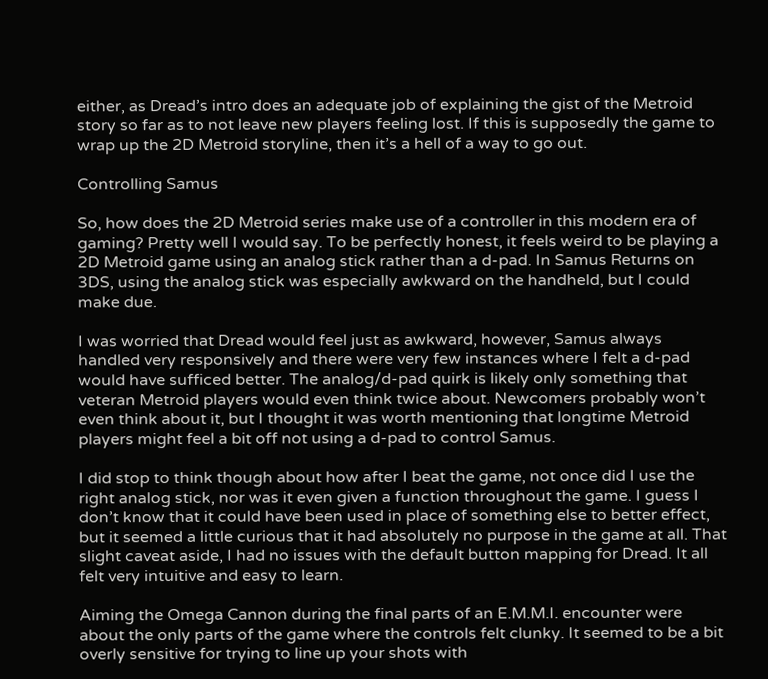either, as Dread’s intro does an adequate job of explaining the gist of the Metroid story so far as to not leave new players feeling lost. If this is supposedly the game to wrap up the 2D Metroid storyline, then it’s a hell of a way to go out.

Controlling Samus

So, how does the 2D Metroid series make use of a controller in this modern era of gaming? Pretty well I would say. To be perfectly honest, it feels weird to be playing a 2D Metroid game using an analog stick rather than a d-pad. In Samus Returns on 3DS, using the analog stick was especially awkward on the handheld, but I could make due.

I was worried that Dread would feel just as awkward, however, Samus always handled very responsively and there were very few instances where I felt a d-pad would have sufficed better. The analog/d-pad quirk is likely only something that veteran Metroid players would even think twice about. Newcomers probably won’t even think about it, but I thought it was worth mentioning that longtime Metroid players might feel a bit off not using a d-pad to control Samus.

I did stop to think though about how after I beat the game, not once did I use the right analog stick, nor was it even given a function throughout the game. I guess I don’t know that it could have been used in place of something else to better effect, but it seemed a little curious that it had absolutely no purpose in the game at all. That slight caveat aside, I had no issues with the default button mapping for Dread. It all felt very intuitive and easy to learn.

Aiming the Omega Cannon during the final parts of an E.M.M.I. encounter were about the only parts of the game where the controls felt clunky. It seemed to be a bit overly sensitive for trying to line up your shots with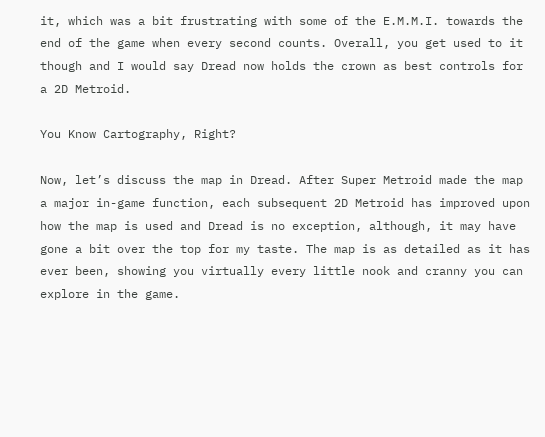it, which was a bit frustrating with some of the E.M.M.I. towards the end of the game when every second counts. Overall, you get used to it though and I would say Dread now holds the crown as best controls for a 2D Metroid.

You Know Cartography, Right?

Now, let’s discuss the map in Dread. After Super Metroid made the map a major in-game function, each subsequent 2D Metroid has improved upon how the map is used and Dread is no exception, although, it may have gone a bit over the top for my taste. The map is as detailed as it has ever been, showing you virtually every little nook and cranny you can explore in the game.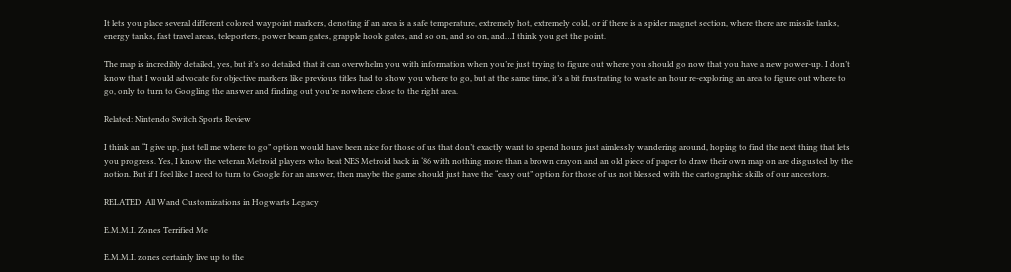It lets you place several different colored waypoint markers, denoting if an area is a safe temperature, extremely hot, extremely cold, or if there is a spider magnet section, where there are missile tanks, energy tanks, fast travel areas, teleporters, power beam gates, grapple hook gates, and so on, and so on, and…I think you get the point.

The map is incredibly detailed, yes, but it’s so detailed that it can overwhelm you with information when you’re just trying to figure out where you should go now that you have a new power-up. I don’t know that I would advocate for objective markers like previous titles had to show you where to go, but at the same time, it’s a bit frustrating to waste an hour re-exploring an area to figure out where to go, only to turn to Googling the answer and finding out you’re nowhere close to the right area.

Related: Nintendo Switch Sports Review

I think an “I give up, just tell me where to go” option would have been nice for those of us that don’t exactly want to spend hours just aimlessly wandering around, hoping to find the next thing that lets you progress. Yes, I know the veteran Metroid players who beat NES Metroid back in ‘86 with nothing more than a brown crayon and an old piece of paper to draw their own map on are disgusted by the notion. But if I feel like I need to turn to Google for an answer, then maybe the game should just have the “easy out” option for those of us not blessed with the cartographic skills of our ancestors.

RELATED  All Wand Customizations in Hogwarts Legacy

E.M.M.I. Zones Terrified Me

E.M.M.I. zones certainly live up to the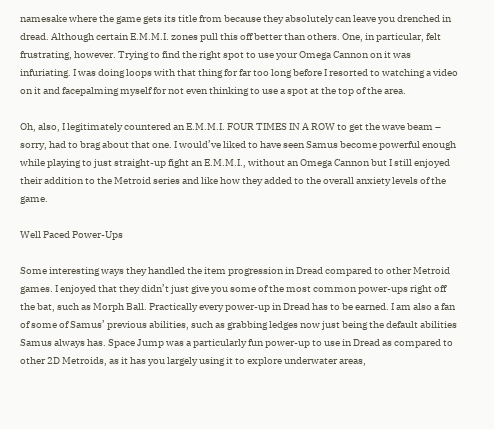namesake where the game gets its title from because they absolutely can leave you drenched in dread. Although certain E.M.M.I. zones pull this off better than others. One, in particular, felt frustrating, however. Trying to find the right spot to use your Omega Cannon on it was infuriating. I was doing loops with that thing for far too long before I resorted to watching a video on it and facepalming myself for not even thinking to use a spot at the top of the area.

Oh, also, I legitimately countered an E.M.M.I. FOUR TIMES IN A ROW to get the wave beam – sorry, had to brag about that one. I would’ve liked to have seen Samus become powerful enough while playing to just straight-up fight an E.M.M.I., without an Omega Cannon but I still enjoyed their addition to the Metroid series and like how they added to the overall anxiety levels of the game.

Well Paced Power-Ups

Some interesting ways they handled the item progression in Dread compared to other Metroid games. I enjoyed that they didn’t just give you some of the most common power-ups right off the bat, such as Morph Ball. Practically every power-up in Dread has to be earned. I am also a fan of some of Samus’ previous abilities, such as grabbing ledges now just being the default abilities Samus always has. Space Jump was a particularly fun power-up to use in Dread as compared to other 2D Metroids, as it has you largely using it to explore underwater areas,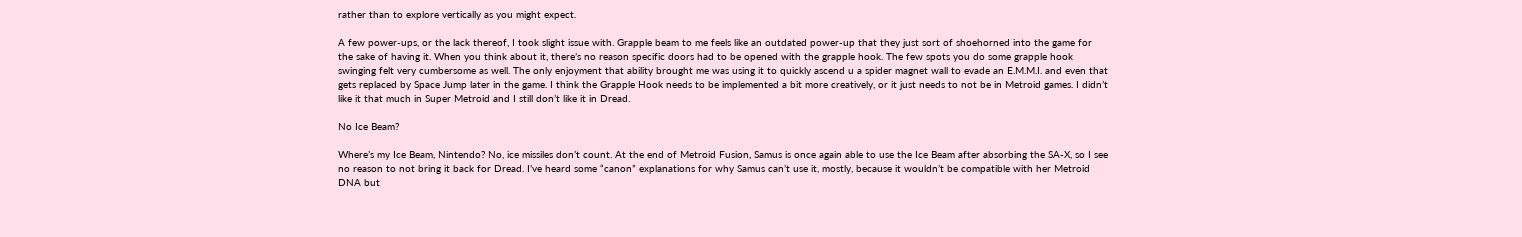rather than to explore vertically as you might expect.

A few power-ups, or the lack thereof, I took slight issue with. Grapple beam to me feels like an outdated power-up that they just sort of shoehorned into the game for the sake of having it. When you think about it, there’s no reason specific doors had to be opened with the grapple hook. The few spots you do some grapple hook swinging felt very cumbersome as well. The only enjoyment that ability brought me was using it to quickly ascend u a spider magnet wall to evade an E.M.M.I. and even that gets replaced by Space Jump later in the game. I think the Grapple Hook needs to be implemented a bit more creatively, or it just needs to not be in Metroid games. I didn’t like it that much in Super Metroid and I still don’t like it in Dread.

No Ice Beam?

Where’s my Ice Beam, Nintendo? No, ice missiles don’t count. At the end of Metroid Fusion, Samus is once again able to use the Ice Beam after absorbing the SA-X, so I see no reason to not bring it back for Dread. I’ve heard some “canon” explanations for why Samus can’t use it, mostly, because it wouldn’t be compatible with her Metroid DNA but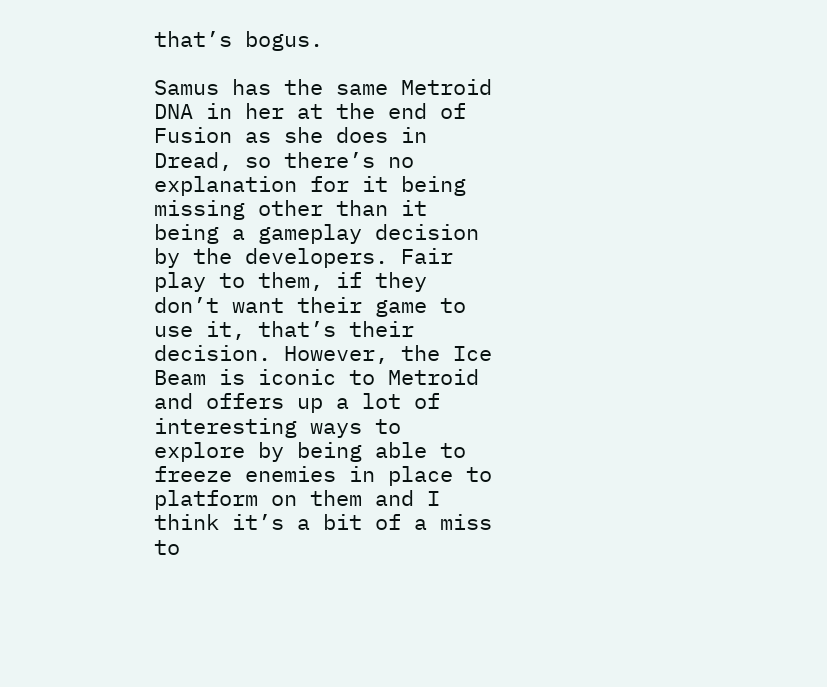that’s bogus.

Samus has the same Metroid DNA in her at the end of Fusion as she does in Dread, so there’s no explanation for it being missing other than it being a gameplay decision by the developers. Fair play to them, if they don’t want their game to use it, that’s their decision. However, the Ice Beam is iconic to Metroid and offers up a lot of interesting ways to explore by being able to freeze enemies in place to platform on them and I think it’s a bit of a miss to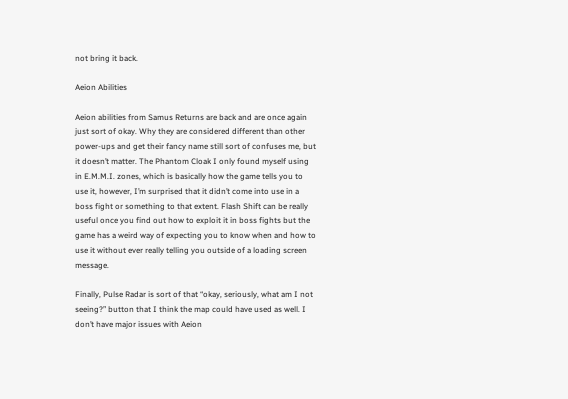not bring it back.

Aeion Abilities

Aeion abilities from Samus Returns are back and are once again just sort of okay. Why they are considered different than other power-ups and get their fancy name still sort of confuses me, but it doesn’t matter. The Phantom Cloak I only found myself using in E.M.M.I. zones, which is basically how the game tells you to use it, however, I’m surprised that it didn’t come into use in a boss fight or something to that extent. Flash Shift can be really useful once you find out how to exploit it in boss fights but the game has a weird way of expecting you to know when and how to use it without ever really telling you outside of a loading screen message.

Finally, Pulse Radar is sort of that “okay, seriously, what am I not seeing?” button that I think the map could have used as well. I don’t have major issues with Aeion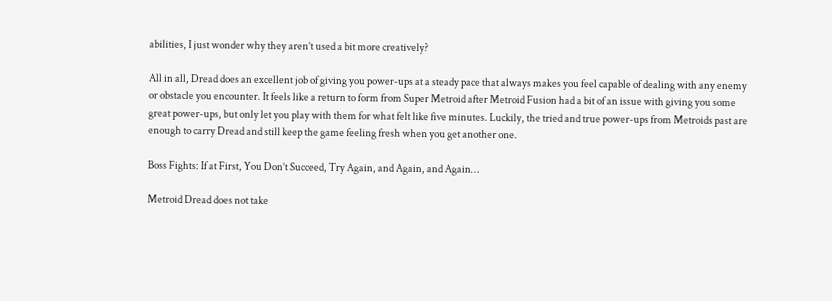abilities, I just wonder why they aren’t used a bit more creatively?

All in all, Dread does an excellent job of giving you power-ups at a steady pace that always makes you feel capable of dealing with any enemy or obstacle you encounter. It feels like a return to form from Super Metroid after Metroid Fusion had a bit of an issue with giving you some great power-ups, but only let you play with them for what felt like five minutes. Luckily, the tried and true power-ups from Metroids past are enough to carry Dread and still keep the game feeling fresh when you get another one.

Boss Fights: If at First, You Don’t Succeed, Try Again, and Again, and Again…

Metroid Dread does not take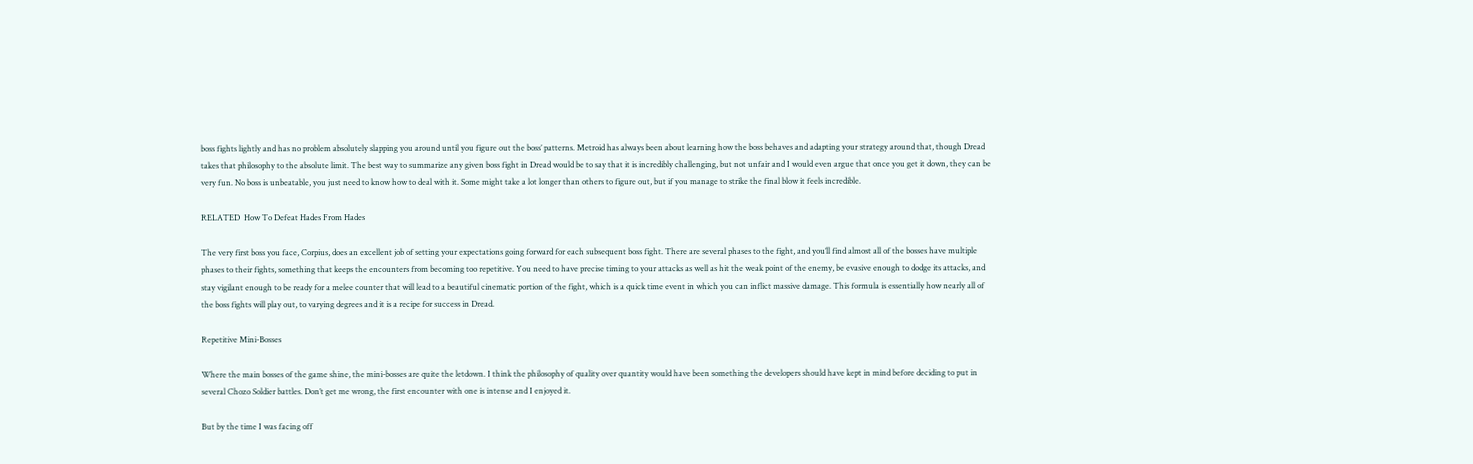boss fights lightly and has no problem absolutely slapping you around until you figure out the boss’ patterns. Metroid has always been about learning how the boss behaves and adapting your strategy around that, though Dread takes that philosophy to the absolute limit. The best way to summarize any given boss fight in Dread would be to say that it is incredibly challenging, but not unfair and I would even argue that once you get it down, they can be very fun. No boss is unbeatable, you just need to know how to deal with it. Some might take a lot longer than others to figure out, but if you manage to strike the final blow it feels incredible.

RELATED  How To Defeat Hades From Hades

The very first boss you face, Corpius, does an excellent job of setting your expectations going forward for each subsequent boss fight. There are several phases to the fight, and you’ll find almost all of the bosses have multiple phases to their fights, something that keeps the encounters from becoming too repetitive. You need to have precise timing to your attacks as well as hit the weak point of the enemy, be evasive enough to dodge its attacks, and stay vigilant enough to be ready for a melee counter that will lead to a beautiful cinematic portion of the fight, which is a quick time event in which you can inflict massive damage. This formula is essentially how nearly all of the boss fights will play out, to varying degrees and it is a recipe for success in Dread.

Repetitive Mini-Bosses

Where the main bosses of the game shine, the mini-bosses are quite the letdown. I think the philosophy of quality over quantity would have been something the developers should have kept in mind before deciding to put in several Chozo Soldier battles. Don’t get me wrong, the first encounter with one is intense and I enjoyed it.

But by the time I was facing off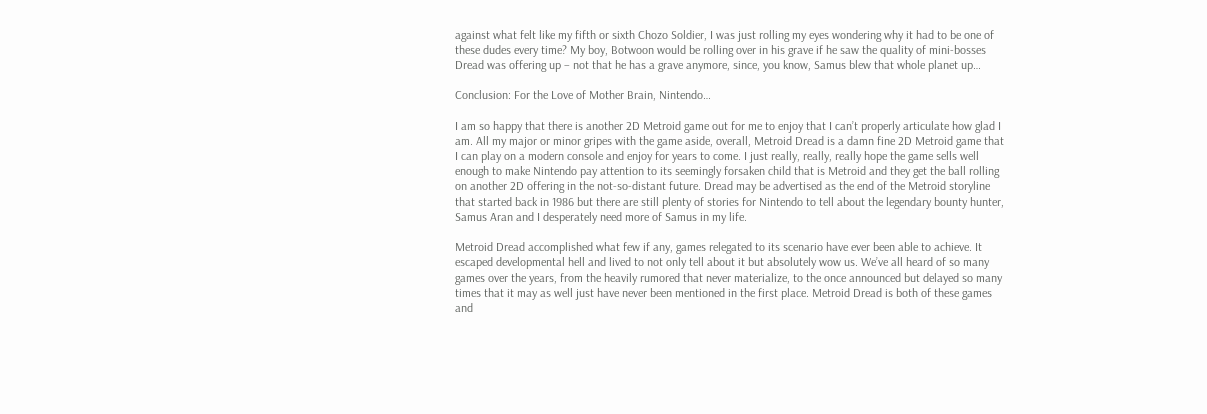against what felt like my fifth or sixth Chozo Soldier, I was just rolling my eyes wondering why it had to be one of these dudes every time? My boy, Botwoon would be rolling over in his grave if he saw the quality of mini-bosses Dread was offering up – not that he has a grave anymore, since, you know, Samus blew that whole planet up…

Conclusion: For the Love of Mother Brain, Nintendo…

I am so happy that there is another 2D Metroid game out for me to enjoy that I can’t properly articulate how glad I am. All my major or minor gripes with the game aside, overall, Metroid Dread is a damn fine 2D Metroid game that I can play on a modern console and enjoy for years to come. I just really, really, really hope the game sells well enough to make Nintendo pay attention to its seemingly forsaken child that is Metroid and they get the ball rolling on another 2D offering in the not-so-distant future. Dread may be advertised as the end of the Metroid storyline that started back in 1986 but there are still plenty of stories for Nintendo to tell about the legendary bounty hunter, Samus Aran and I desperately need more of Samus in my life.

Metroid Dread accomplished what few if any, games relegated to its scenario have ever been able to achieve. It escaped developmental hell and lived to not only tell about it but absolutely wow us. We’ve all heard of so many games over the years, from the heavily rumored that never materialize, to the once announced but delayed so many times that it may as well just have never been mentioned in the first place. Metroid Dread is both of these games and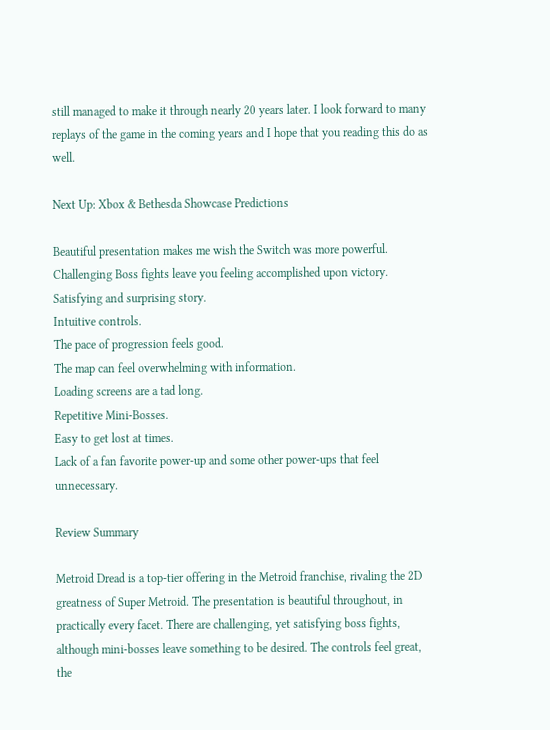still managed to make it through nearly 20 years later. I look forward to many replays of the game in the coming years and I hope that you reading this do as well.

Next Up: Xbox & Bethesda Showcase Predictions

Beautiful presentation makes me wish the Switch was more powerful.
Challenging Boss fights leave you feeling accomplished upon victory.
Satisfying and surprising story.
Intuitive controls.
The pace of progression feels good.
The map can feel overwhelming with information.
Loading screens are a tad long.
Repetitive Mini-Bosses.
Easy to get lost at times.
Lack of a fan favorite power-up and some other power-ups that feel unnecessary.

Review Summary

Metroid Dread is a top-tier offering in the Metroid franchise, rivaling the 2D greatness of Super Metroid. The presentation is beautiful throughout, in practically every facet. There are challenging, yet satisfying boss fights, although mini-bosses leave something to be desired. The controls feel great, the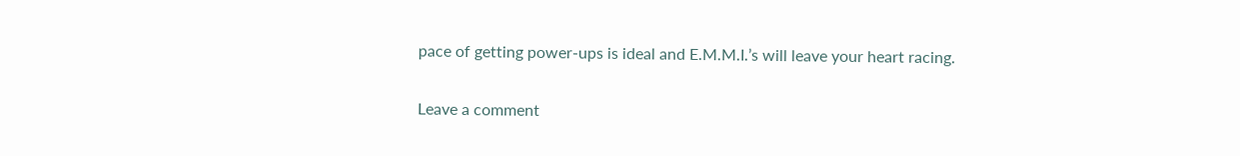pace of getting power-ups is ideal and E.M.M.I.’s will leave your heart racing.

Leave a comment